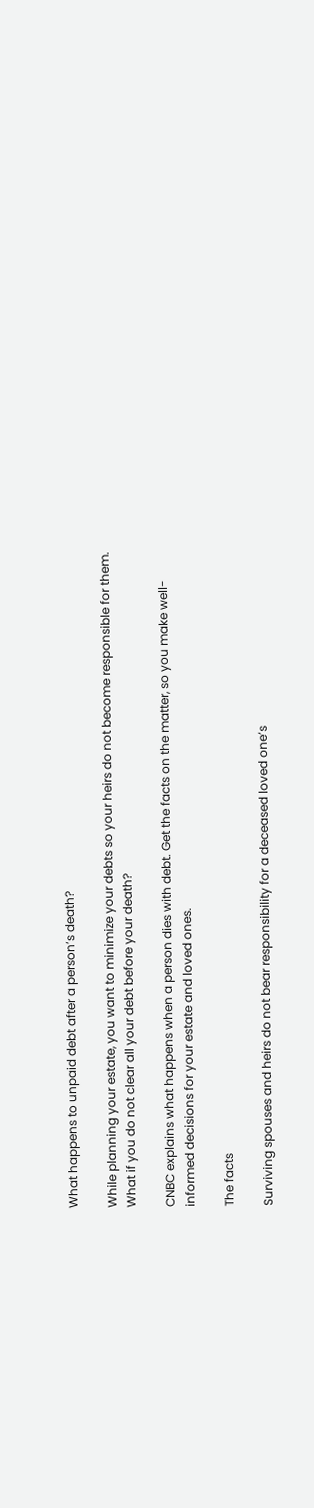What happens to unpaid debt after a person’s death?

While planning your estate, you want to minimize your debts so your heirs do not become responsible for them. What if you do not clear all your debt before your death?

CNBC explains what happens when a person dies with debt. Get the facts on the matter, so you make well-informed decisions for your estate and loved ones.

The facts

Surviving spouses and heirs do not bear responsibility for a deceased loved one’s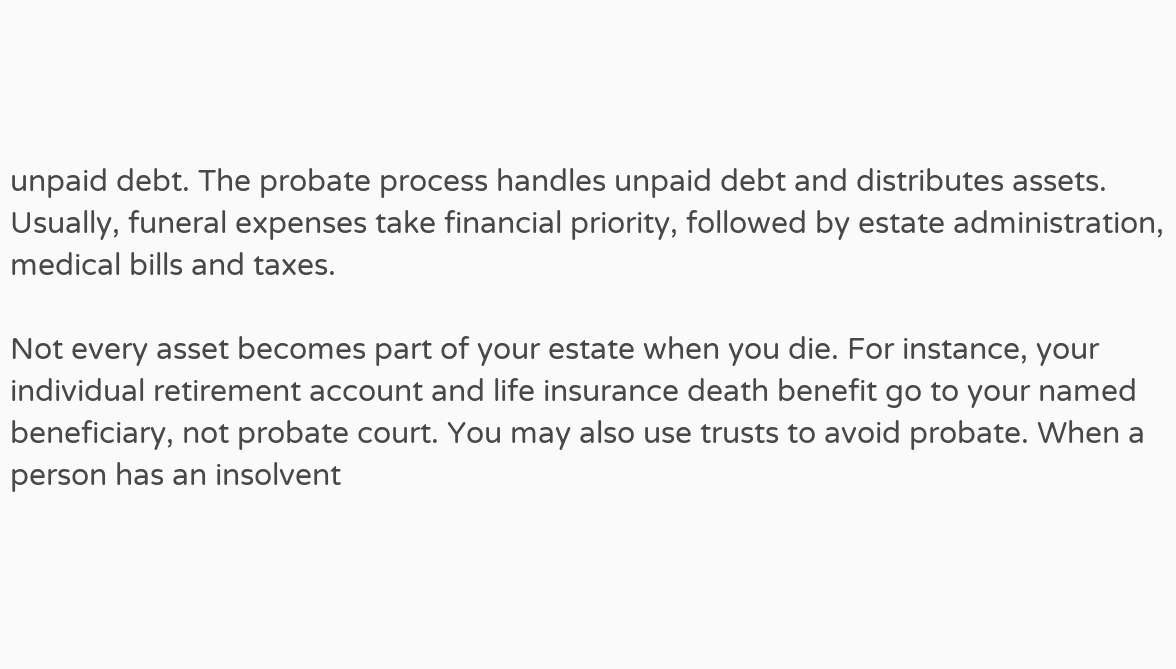unpaid debt. The probate process handles unpaid debt and distributes assets. Usually, funeral expenses take financial priority, followed by estate administration, medical bills and taxes.

Not every asset becomes part of your estate when you die. For instance, your individual retirement account and life insurance death benefit go to your named beneficiary, not probate court. You may also use trusts to avoid probate. When a person has an insolvent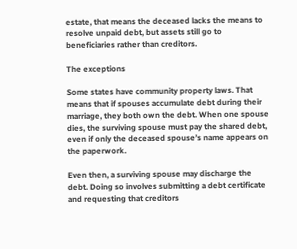estate, that means the deceased lacks the means to resolve unpaid debt, but assets still go to beneficiaries rather than creditors.

The exceptions

Some states have community property laws. That means that if spouses accumulate debt during their marriage, they both own the debt. When one spouse dies, the surviving spouse must pay the shared debt, even if only the deceased spouse’s name appears on the paperwork.

Even then, a surviving spouse may discharge the debt. Doing so involves submitting a debt certificate and requesting that creditors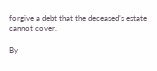forgive a debt that the deceased’s estate cannot cover.

By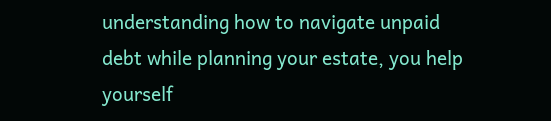understanding how to navigate unpaid debt while planning your estate, you help yourself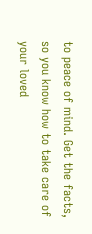to peace of mind. Get the facts, so you know how to take care of your loved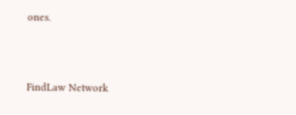ones.



FindLaw Network